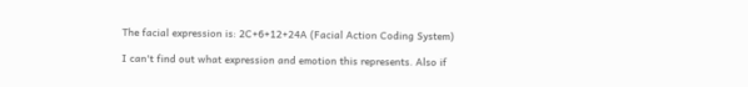The facial expression is: 2C+6+12+24A (Facial Action Coding System)

I can't find out what expression and emotion this represents. Also if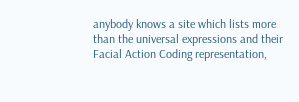anybody knows a site which lists more than the universal expressions and their Facial Action Coding representation,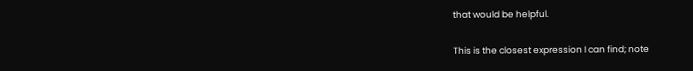that would be helpful.

This is the closest expression I can find; note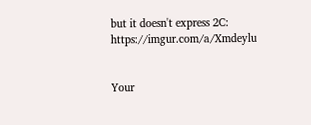but it doesn't express 2C: https://imgur.com/a/Xmdeylu


Your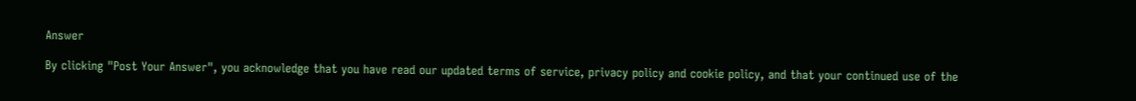Answer

By clicking "Post Your Answer", you acknowledge that you have read our updated terms of service, privacy policy and cookie policy, and that your continued use of the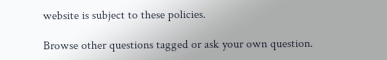website is subject to these policies.

Browse other questions tagged or ask your own question.